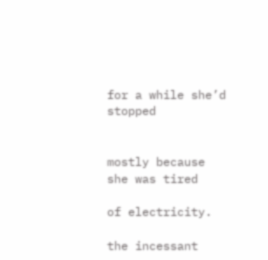for a while she’d stopped


mostly because she was tired

of electricity.

the incessant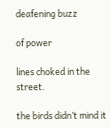deafening buzz

of power

lines choked in the street.

the birds didn’t mind it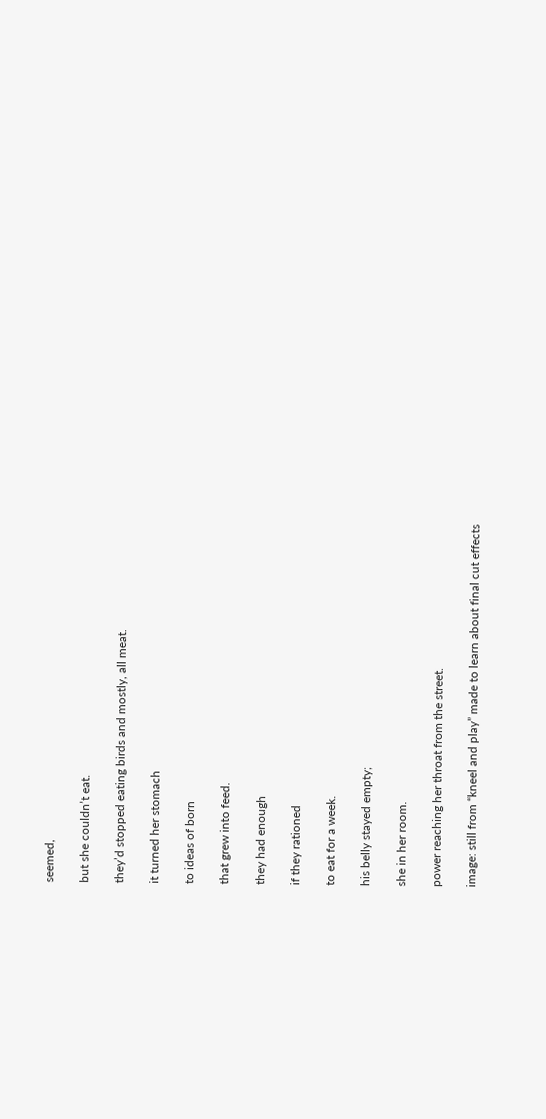seemed,

but she couldn’t eat.

they’d stopped eating birds and mostly, all meat.

it turned her stomach

to ideas of born

that grew into feed.

they had enough

if they rationed

to eat for a week.

his belly stayed empty;

she in her room.

power reaching her throat from the street.

image: still from “kneel and play” made to learn about final cut effects